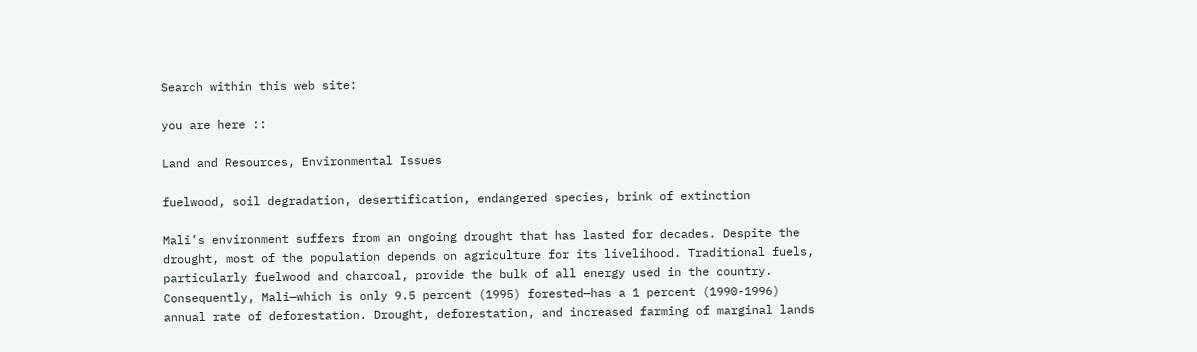Search within this web site:

you are here ::

Land and Resources, Environmental Issues

fuelwood, soil degradation, desertification, endangered species, brink of extinction

Mali’s environment suffers from an ongoing drought that has lasted for decades. Despite the drought, most of the population depends on agriculture for its livelihood. Traditional fuels, particularly fuelwood and charcoal, provide the bulk of all energy used in the country. Consequently, Mali—which is only 9.5 percent (1995) forested—has a 1 percent (1990-1996) annual rate of deforestation. Drought, deforestation, and increased farming of marginal lands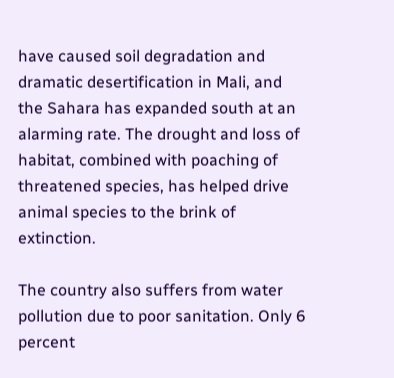have caused soil degradation and dramatic desertification in Mali, and the Sahara has expanded south at an alarming rate. The drought and loss of habitat, combined with poaching of threatened species, has helped drive animal species to the brink of extinction.

The country also suffers from water pollution due to poor sanitation. Only 6 percent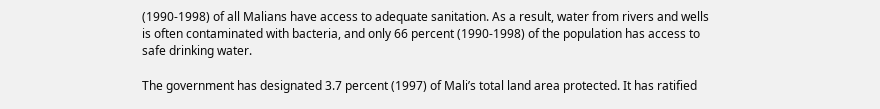(1990-1998) of all Malians have access to adequate sanitation. As a result, water from rivers and wells is often contaminated with bacteria, and only 66 percent (1990-1998) of the population has access to safe drinking water.

The government has designated 3.7 percent (1997) of Mali’s total land area protected. It has ratified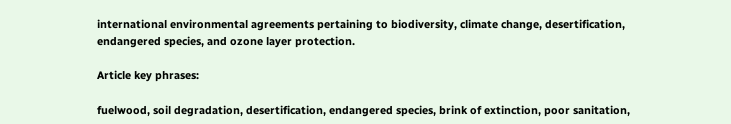international environmental agreements pertaining to biodiversity, climate change, desertification, endangered species, and ozone layer protection.

Article key phrases:

fuelwood, soil degradation, desertification, endangered species, brink of extinction, poor sanitation,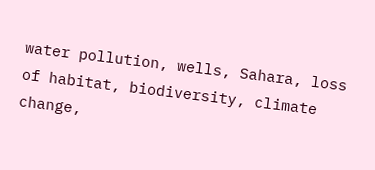water pollution, wells, Sahara, loss of habitat, biodiversity, climate change,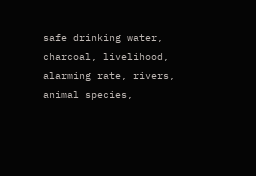safe drinking water, charcoal, livelihood, alarming rate, rivers, animal species,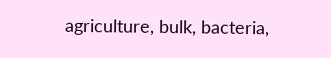agriculture, bulk, bacteria,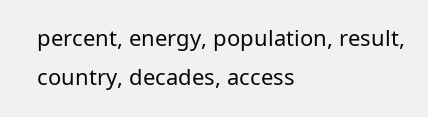percent, energy, population, result, country, decades, access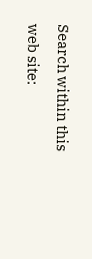Search within this web site: